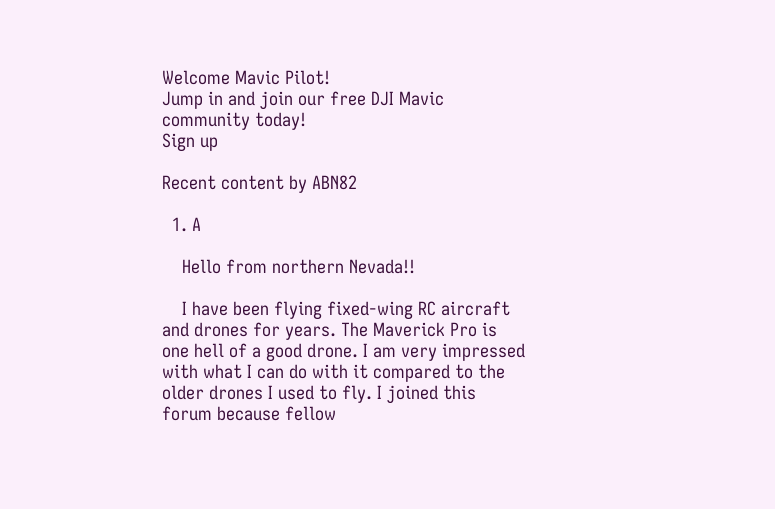Welcome Mavic Pilot!
Jump in and join our free DJI Mavic community today!
Sign up

Recent content by ABN82

  1. A

    Hello from northern Nevada!!

    I have been flying fixed-wing RC aircraft and drones for years. The Maverick Pro is one hell of a good drone. I am very impressed with what I can do with it compared to the older drones I used to fly. I joined this forum because fellow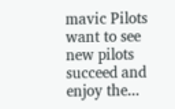mavic Pilots want to see new pilots succeed and enjoy the...